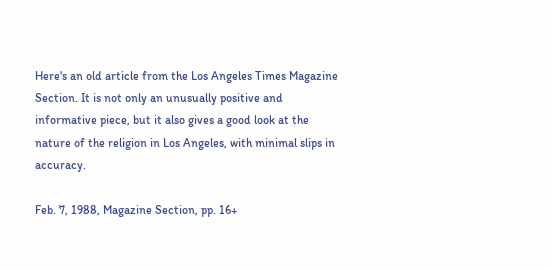Here's an old article from the Los Angeles Times Magazine Section. It is not only an unusually positive and informative piece, but it also gives a good look at the nature of the religion in Los Angeles, with minimal slips in accuracy.

Feb. 7, 1988, Magazine Section, pp. 16+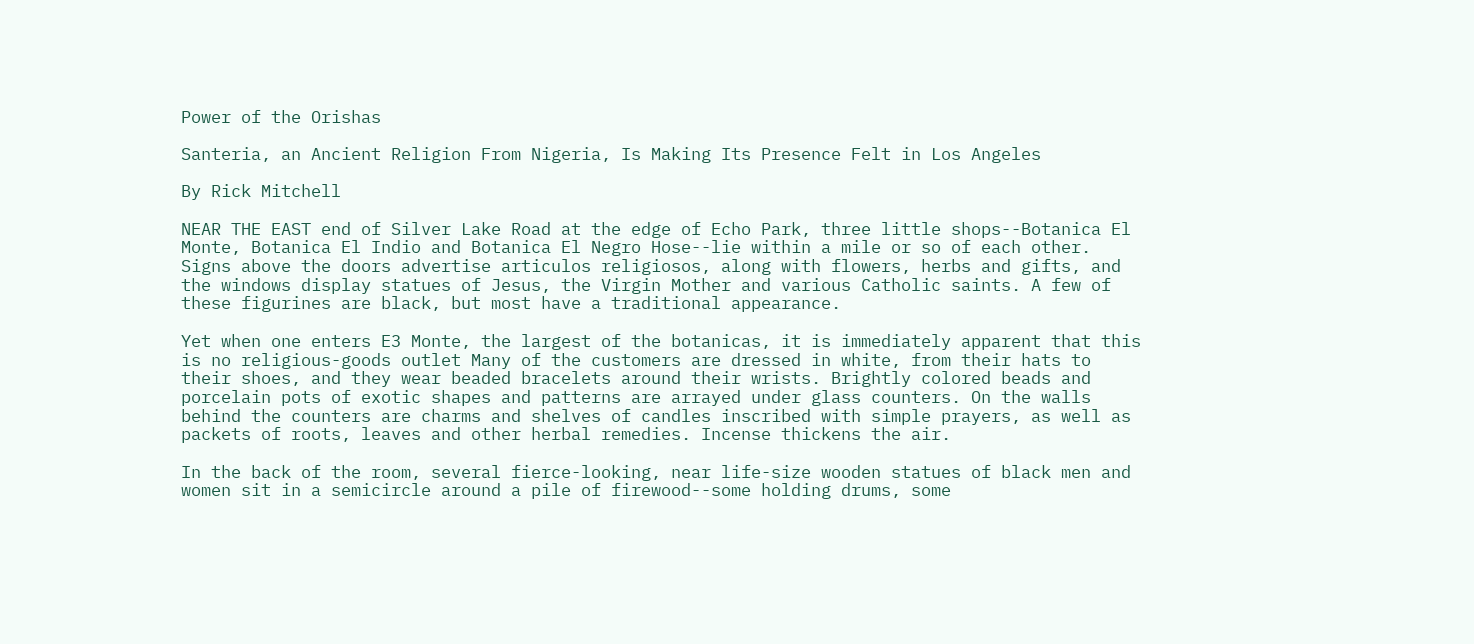Power of the Orishas

Santeria, an Ancient Religion From Nigeria, Is Making Its Presence Felt in Los Angeles

By Rick Mitchell

NEAR THE EAST end of Silver Lake Road at the edge of Echo Park, three little shops--Botanica El Monte, Botanica El Indio and Botanica El Negro Hose--lie within a mile or so of each other. Signs above the doors advertise articulos religiosos, along with flowers, herbs and gifts, and the windows display statues of Jesus, the Virgin Mother and various Catholic saints. A few of these figurines are black, but most have a traditional appearance.

Yet when one enters E3 Monte, the largest of the botanicas, it is immediately apparent that this is no religious-goods outlet Many of the customers are dressed in white, from their hats to their shoes, and they wear beaded bracelets around their wrists. Brightly colored beads and porcelain pots of exotic shapes and patterns are arrayed under glass counters. On the walls behind the counters are charms and shelves of candles inscribed with simple prayers, as well as packets of roots, leaves and other herbal remedies. Incense thickens the air.

In the back of the room, several fierce-looking, near life-size wooden statues of black men and women sit in a semicircle around a pile of firewood--some holding drums, some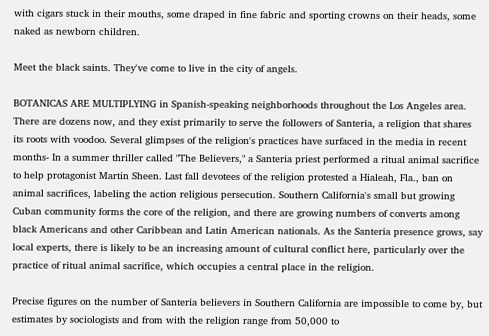with cigars stuck in their mouths, some draped in fine fabric and sporting crowns on their heads, some naked as newborn children.

Meet the black saints. They've come to live in the city of angels.

BOTANICAS ARE MULTIPLYING in Spanish-speaking neighborhoods throughout the Los Angeles area. There are dozens now, and they exist primarily to serve the followers of Santeria, a religion that shares its roots with voodoo. Several glimpses of the religion's practices have surfaced in the media in recent months- In a summer thriller called "The Believers," a Santeria priest performed a ritual animal sacrifice to help protagonist Martin Sheen. Last fall devotees of the religion protested a Hialeah, Fla., ban on animal sacrifices, labeling the action religious persecution. Southern California's small but growing Cuban community forms the core of the religion, and there are growing numbers of converts among black Americans and other Caribbean and Latin American nationals. As the Santeria presence grows, say local experts, there is likely to be an increasing amount of cultural conflict here, particularly over the practice of ritual animal sacrifice, which occupies a central place in the religion.

Precise figures on the number of Santeria believers in Southern California are impossible to come by, but estimates by sociologists and from with the religion range from 50,000 to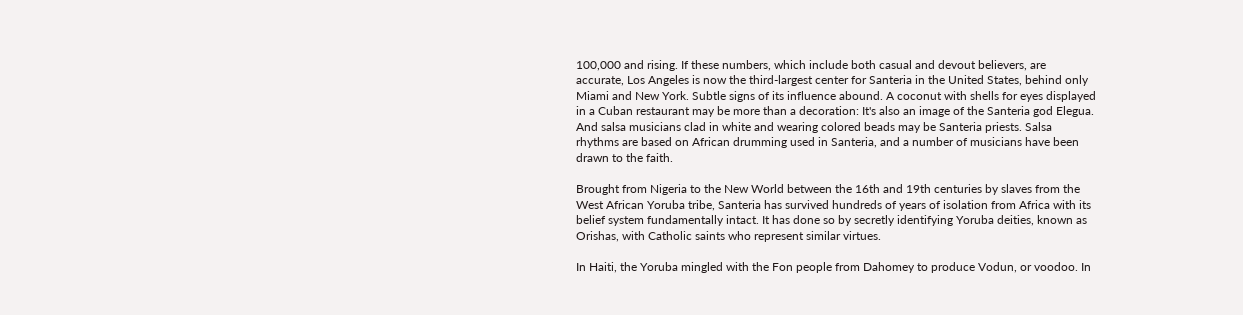100,000 and rising. If these numbers, which include both casual and devout believers, are accurate, Los Angeles is now the third-largest center for Santeria in the United States, behind only Miami and New York. Subtle signs of its influence abound. A coconut with shells for eyes displayed in a Cuban restaurant may be more than a decoration: It's also an image of the Santeria god Elegua. And salsa musicians clad in white and wearing colored beads may be Santeria priests. Salsa rhythms are based on African drumming used in Santeria, and a number of musicians have been drawn to the faith.

Brought from Nigeria to the New World between the 16th and 19th centuries by slaves from the West African Yoruba tribe, Santeria has survived hundreds of years of isolation from Africa with its belief system fundamentally intact. It has done so by secretly identifying Yoruba deities, known as Orishas, with Catholic saints who represent similar virtues.

In Haiti, the Yoruba mingled with the Fon people from Dahomey to produce Vodun, or voodoo. In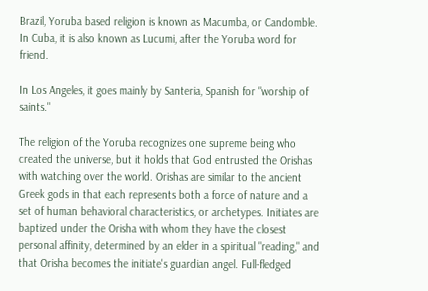Brazil, Yoruba based religion is known as Macumba, or Candomble. In Cuba, it is also known as Lucumi, after the Yoruba word for friend.

In Los Angeles, it goes mainly by Santeria, Spanish for "worship of saints."

The religion of the Yoruba recognizes one supreme being who created the universe, but it holds that God entrusted the Orishas with watching over the world. Orishas are similar to the ancient Greek gods in that each represents both a force of nature and a set of human behavioral characteristics, or archetypes. Initiates are baptized under the Orisha with whom they have the closest personal affinity, determined by an elder in a spiritual "reading," and that Orisha becomes the initiate's guardian angel. Full-fledged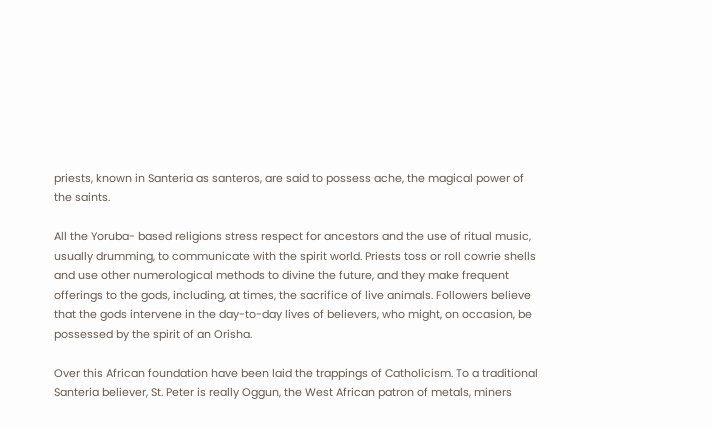priests, known in Santeria as santeros, are said to possess ache, the magical power of the saints.

All the Yoruba- based religions stress respect for ancestors and the use of ritual music, usually drumming, to communicate with the spirit world. Priests toss or roll cowrie shells and use other numerological methods to divine the future, and they make frequent offerings to the gods, including, at times, the sacrifice of live animals. Followers believe that the gods intervene in the day-to-day lives of believers, who might, on occasion, be possessed by the spirit of an Orisha.

Over this African foundation have been laid the trappings of Catholicism. To a traditional Santeria believer, St. Peter is really Oggun, the West African patron of metals, miners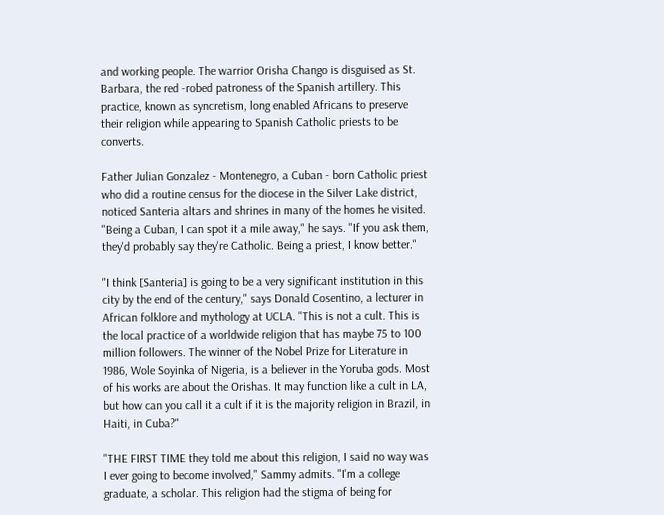and working people. The warrior Orisha Chango is disguised as St. Barbara, the red -robed patroness of the Spanish artillery. This practice, known as syncretism, long enabled Africans to preserve their religion while appearing to Spanish Catholic priests to be converts.

Father Julian Gonzalez - Montenegro, a Cuban - born Catholic priest who did a routine census for the diocese in the Silver Lake district, noticed Santeria altars and shrines in many of the homes he visited. "Being a Cuban, I can spot it a mile away," he says. "If you ask them, they'd probably say they're Catholic. Being a priest, I know better."

"I think [Santeria] is going to be a very significant institution in this city by the end of the century," says Donald Cosentino, a lecturer in African folklore and mythology at UCLA. "This is not a cult. This is the local practice of a worldwide religion that has maybe 75 to 100 million followers. The winner of the Nobel Prize for Literature in 1986, Wole Soyinka of Nigeria, is a believer in the Yoruba gods. Most of his works are about the Orishas. It may function like a cult in LA, but how can you call it a cult if it is the majority religion in Brazil, in Haiti, in Cuba?"

"THE FIRST TIME they told me about this religion, I said no way was I ever going to become involved," Sammy admits. "I'm a college graduate, a scholar. This religion had the stigma of being for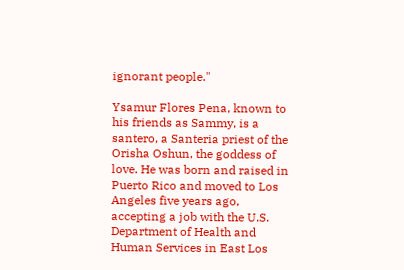ignorant people."

Ysamur Flores Pena, known to his friends as Sammy, is a santero, a Santeria priest of the Orisha Oshun, the goddess of love. He was born and raised in Puerto Rico and moved to Los Angeles five years ago, accepting a job with the U.S. Department of Health and Human Services in East Los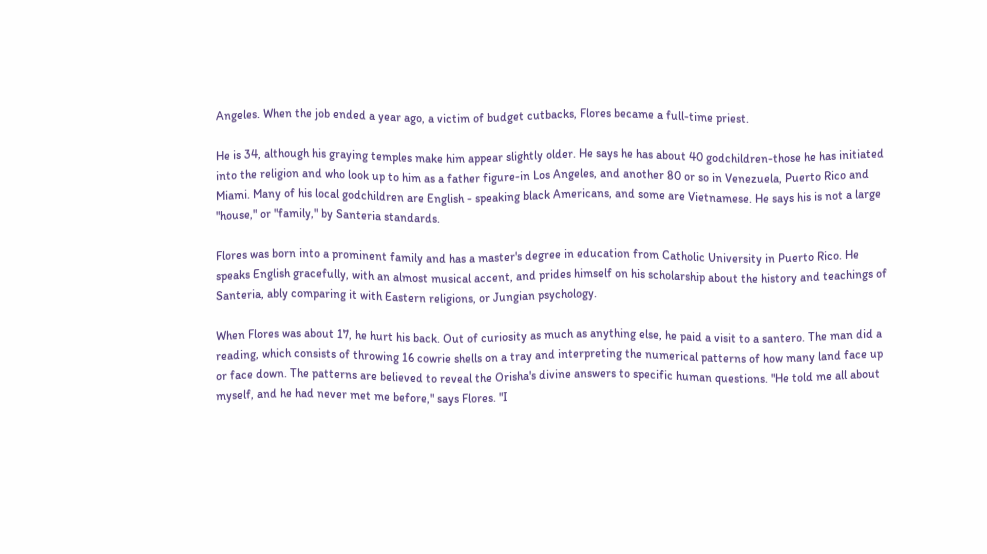Angeles. When the job ended a year ago, a victim of budget cutbacks, Flores became a full-time priest.

He is 34, although his graying temples make him appear slightly older. He says he has about 40 godchildren-those he has initiated into the religion and who look up to him as a father figure-in Los Angeles, and another 80 or so in Venezuela, Puerto Rico and Miami. Many of his local godchildren are English - speaking black Americans, and some are Vietnamese. He says his is not a large "house," or "family," by Santeria standards.

Flores was born into a prominent family and has a master's degree in education from Catholic University in Puerto Rico. He speaks English gracefully, with an almost musical accent, and prides himself on his scholarship about the history and teachings of Santeria, ably comparing it with Eastern religions, or Jungian psychology.

When Flores was about 17, he hurt his back. Out of curiosity as much as anything else, he paid a visit to a santero. The man did a reading, which consists of throwing 16 cowrie shells on a tray and interpreting the numerical patterns of how many land face up or face down. The patterns are believed to reveal the Orisha's divine answers to specific human questions. "He told me all about myself, and he had never met me before," says Flores. "I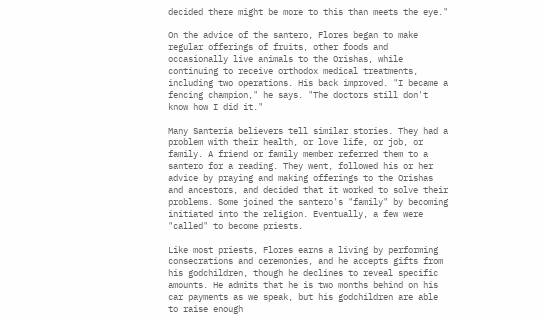decided there might be more to this than meets the eye."

On the advice of the santero, Flores began to make regular offerings of fruits, other foods and occasionally live animals to the Orishas, while continuing to receive orthodox medical treatments, including two operations. His back improved. "I became a fencing champion," he says. "The doctors still don't know how I did it."

Many Santeria believers tell similar stories. They had a problem with their health, or love life, or job, or family. A friend or family member referred them to a santero for a reading. They went, followed his or her advice by praying and making offerings to the Orishas and ancestors, and decided that it worked to solve their problems. Some joined the santero's "family" by becoming initiated into the religion. Eventually, a few were "called" to become priests.

Like most priests, Flores earns a living by performing consecrations and ceremonies, and he accepts gifts from his godchildren, though he declines to reveal specific amounts. He admits that he is two months behind on his car payments as we speak, but his godchildren are able to raise enough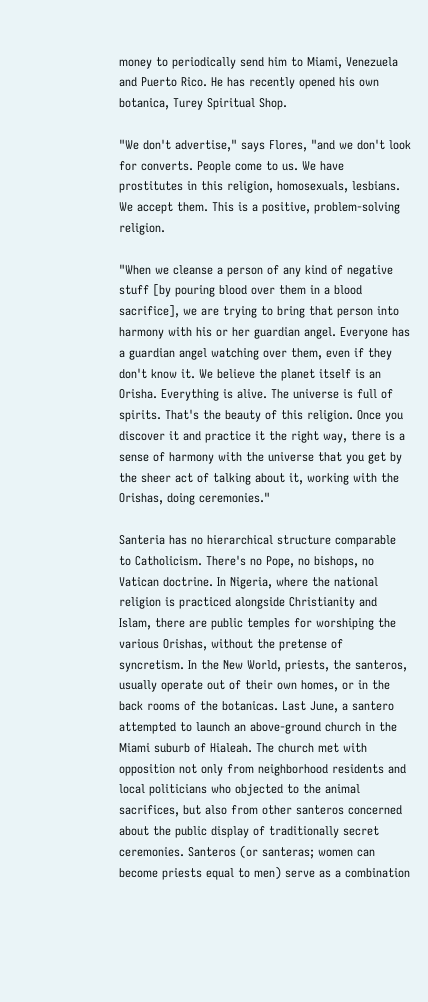money to periodically send him to Miami, Venezuela and Puerto Rico. He has recently opened his own botanica, Turey Spiritual Shop.

"We don't advertise," says Flores, "and we don't look for converts. People come to us. We have prostitutes in this religion, homosexuals, lesbians. We accept them. This is a positive, problem-solving religion.

"When we cleanse a person of any kind of negative stuff [by pouring blood over them in a blood sacrifice], we are trying to bring that person into harmony with his or her guardian angel. Everyone has a guardian angel watching over them, even if they don't know it. We believe the planet itself is an Orisha. Everything is alive. The universe is full of spirits. That's the beauty of this religion. Once you discover it and practice it the right way, there is a sense of harmony with the universe that you get by the sheer act of talking about it, working with the Orishas, doing ceremonies."

Santeria has no hierarchical structure comparable to Catholicism. There's no Pope, no bishops, no Vatican doctrine. In Nigeria, where the national religion is practiced alongside Christianity and Islam, there are public temples for worshiping the various Orishas, without the pretense of syncretism. In the New World, priests, the santeros, usually operate out of their own homes, or in the back rooms of the botanicas. Last June, a santero attempted to launch an above-ground church in the Miami suburb of Hialeah. The church met with opposition not only from neighborhood residents and local politicians who objected to the animal sacrifices, but also from other santeros concerned about the public display of traditionally secret ceremonies. Santeros (or santeras; women can become priests equal to men) serve as a combination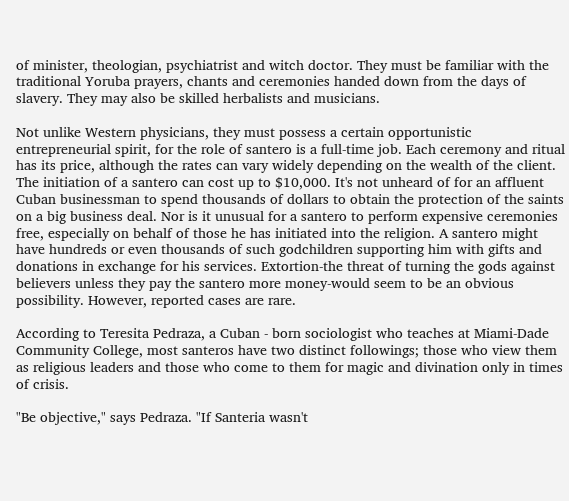of minister, theologian, psychiatrist and witch doctor. They must be familiar with the traditional Yoruba prayers, chants and ceremonies handed down from the days of slavery. They may also be skilled herbalists and musicians.

Not unlike Western physicians, they must possess a certain opportunistic entrepreneurial spirit, for the role of santero is a full-time job. Each ceremony and ritual has its price, although the rates can vary widely depending on the wealth of the client. The initiation of a santero can cost up to $10,000. It's not unheard of for an affluent Cuban businessman to spend thousands of dollars to obtain the protection of the saints on a big business deal. Nor is it unusual for a santero to perform expensive ceremonies free, especially on behalf of those he has initiated into the religion. A santero might have hundreds or even thousands of such godchildren supporting him with gifts and donations in exchange for his services. Extortion-the threat of turning the gods against believers unless they pay the santero more money-would seem to be an obvious possibility. However, reported cases are rare.

According to Teresita Pedraza, a Cuban - born sociologist who teaches at Miami-Dade Community College, most santeros have two distinct followings; those who view them as religious leaders and those who come to them for magic and divination only in times of crisis.

"Be objective," says Pedraza. "If Santeria wasn't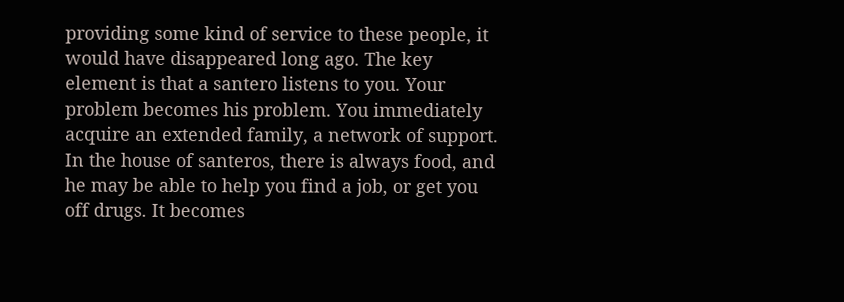providing some kind of service to these people, it would have disappeared long ago. The key element is that a santero listens to you. Your problem becomes his problem. You immediately acquire an extended family, a network of support. In the house of santeros, there is always food, and he may be able to help you find a job, or get you off drugs. It becomes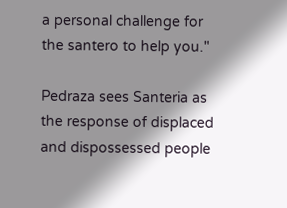a personal challenge for the santero to help you."

Pedraza sees Santeria as the response of displaced and dispossessed people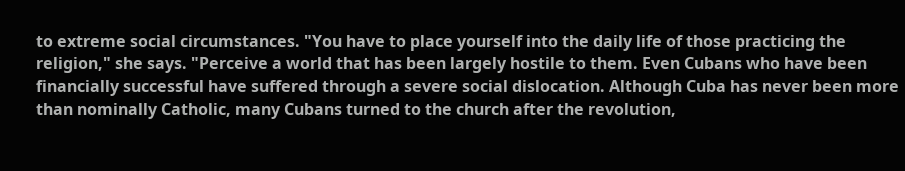to extreme social circumstances. "You have to place yourself into the daily life of those practicing the religion," she says. "Perceive a world that has been largely hostile to them. Even Cubans who have been financially successful have suffered through a severe social dislocation. Although Cuba has never been more than nominally Catholic, many Cubans turned to the church after the revolution,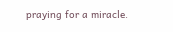praying for a miracle.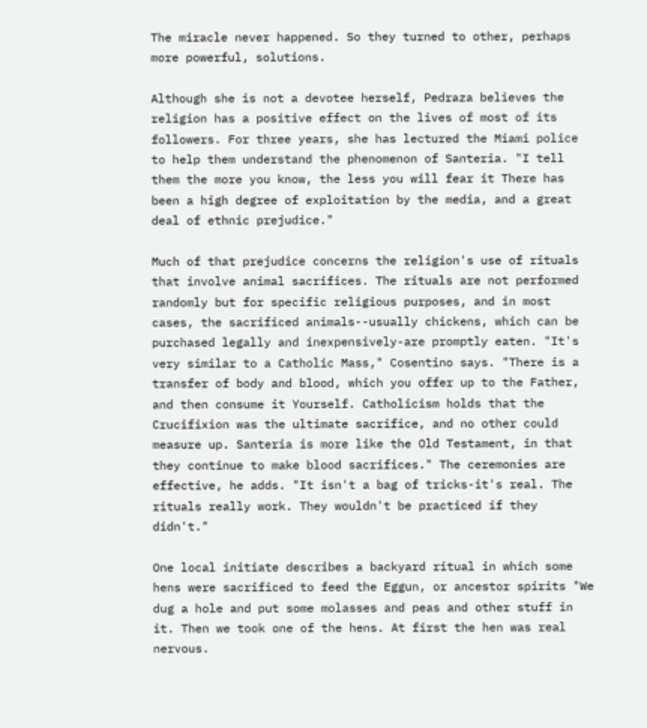The miracle never happened. So they turned to other, perhaps more powerful, solutions.

Although she is not a devotee herself, Pedraza believes the religion has a positive effect on the lives of most of its followers. For three years, she has lectured the Miami police to help them understand the phenomenon of Santeria. "I tell them the more you know, the less you will fear it There has been a high degree of exploitation by the media, and a great deal of ethnic prejudice."

Much of that prejudice concerns the religion's use of rituals that involve animal sacrifices. The rituals are not performed randomly but for specific religious purposes, and in most cases, the sacrificed animals--usually chickens, which can be purchased legally and inexpensively-are promptly eaten. "It's very similar to a Catholic Mass," Cosentino says. "There is a transfer of body and blood, which you offer up to the Father, and then consume it Yourself. Catholicism holds that the Crucifixion was the ultimate sacrifice, and no other could measure up. Santeria is more like the Old Testament, in that they continue to make blood sacrifices." The ceremonies are effective, he adds. "It isn't a bag of tricks-it's real. The rituals really work. They wouldn't be practiced if they didn't."

One local initiate describes a backyard ritual in which some hens were sacrificed to feed the Eggun, or ancestor spirits "We dug a hole and put some molasses and peas and other stuff in it. Then we took one of the hens. At first the hen was real nervous.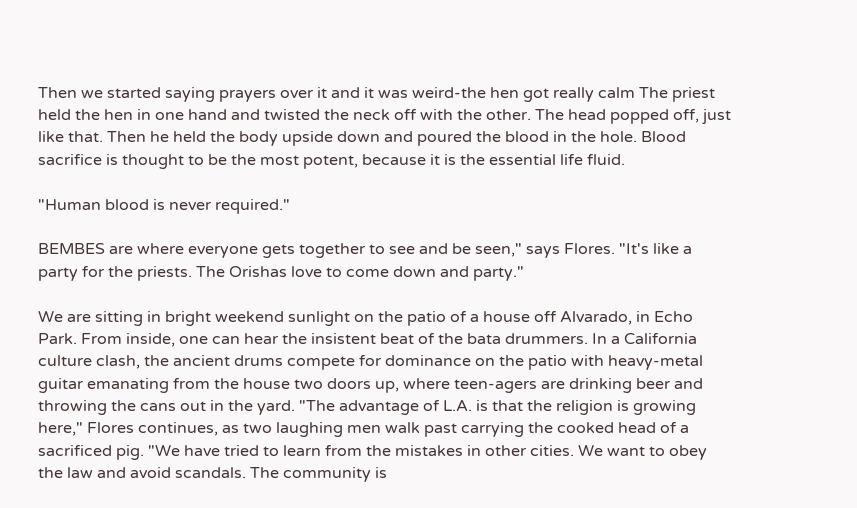Then we started saying prayers over it and it was weird-the hen got really calm The priest held the hen in one hand and twisted the neck off with the other. The head popped off, just like that. Then he held the body upside down and poured the blood in the hole. Blood sacrifice is thought to be the most potent, because it is the essential life fluid.

"Human blood is never required."

BEMBES are where everyone gets together to see and be seen," says Flores. "It's like a party for the priests. The Orishas love to come down and party."

We are sitting in bright weekend sunlight on the patio of a house off Alvarado, in Echo Park. From inside, one can hear the insistent beat of the bata drummers. In a California culture clash, the ancient drums compete for dominance on the patio with heavy-metal guitar emanating from the house two doors up, where teen-agers are drinking beer and throwing the cans out in the yard. "The advantage of L.A. is that the religion is growing here," Flores continues, as two laughing men walk past carrying the cooked head of a sacrificed pig. "We have tried to learn from the mistakes in other cities. We want to obey the law and avoid scandals. The community is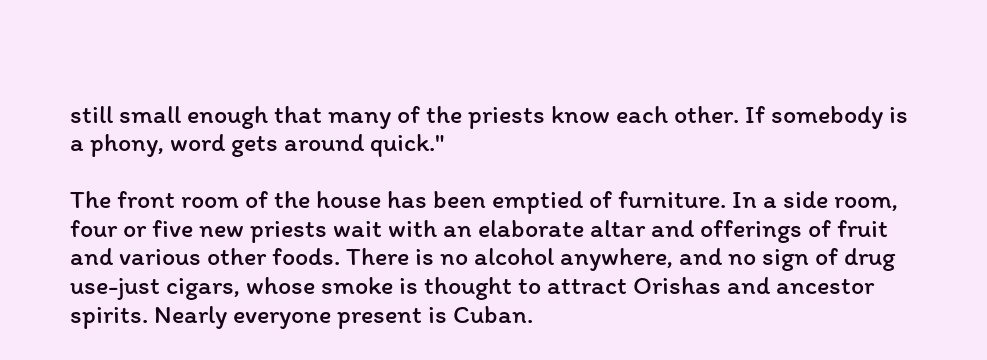still small enough that many of the priests know each other. If somebody is a phony, word gets around quick."

The front room of the house has been emptied of furniture. In a side room, four or five new priests wait with an elaborate altar and offerings of fruit and various other foods. There is no alcohol anywhere, and no sign of drug use-just cigars, whose smoke is thought to attract Orishas and ancestor spirits. Nearly everyone present is Cuban.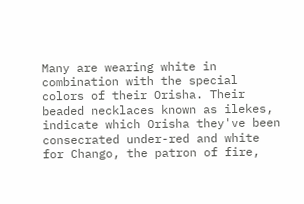Many are wearing white in combination with the special colors of their Orisha. Their beaded necklaces known as ilekes, indicate which Orisha they've been consecrated under-red and white for Chango, the patron of fire,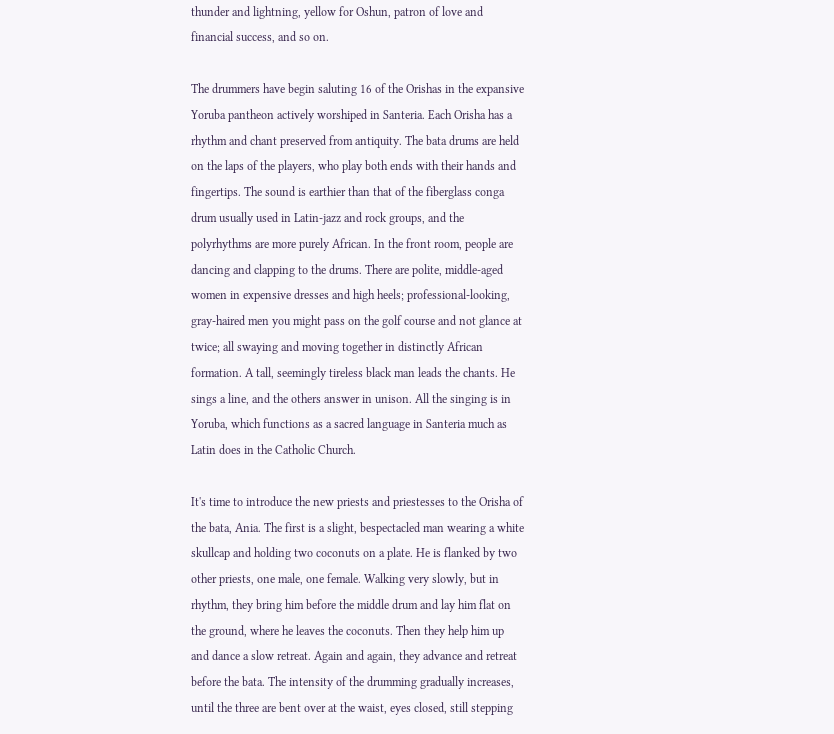thunder and lightning, yellow for Oshun, patron of love and financial success, and so on.

The drummers have begin saluting 16 of the Orishas in the expansive Yoruba pantheon actively worshiped in Santeria. Each Orisha has a rhythm and chant preserved from antiquity. The bata drums are held on the laps of the players, who play both ends with their hands and fingertips. The sound is earthier than that of the fiberglass conga drum usually used in Latin-jazz and rock groups, and the polyrhythms are more purely African. In the front room, people are dancing and clapping to the drums. There are polite, middle-aged women in expensive dresses and high heels; professional-looking, gray-haired men you might pass on the golf course and not glance at twice; all swaying and moving together in distinctly African formation. A tall, seemingly tireless black man leads the chants. He sings a line, and the others answer in unison. All the singing is in Yoruba, which functions as a sacred language in Santeria much as Latin does in the Catholic Church.

It's time to introduce the new priests and priestesses to the Orisha of the bata, Ania. The first is a slight, bespectacled man wearing a white skullcap and holding two coconuts on a plate. He is flanked by two other priests, one male, one female. Walking very slowly, but in rhythm, they bring him before the middle drum and lay him flat on the ground, where he leaves the coconuts. Then they help him up and dance a slow retreat. Again and again, they advance and retreat before the bata. The intensity of the drumming gradually increases, until the three are bent over at the waist, eyes closed, still stepping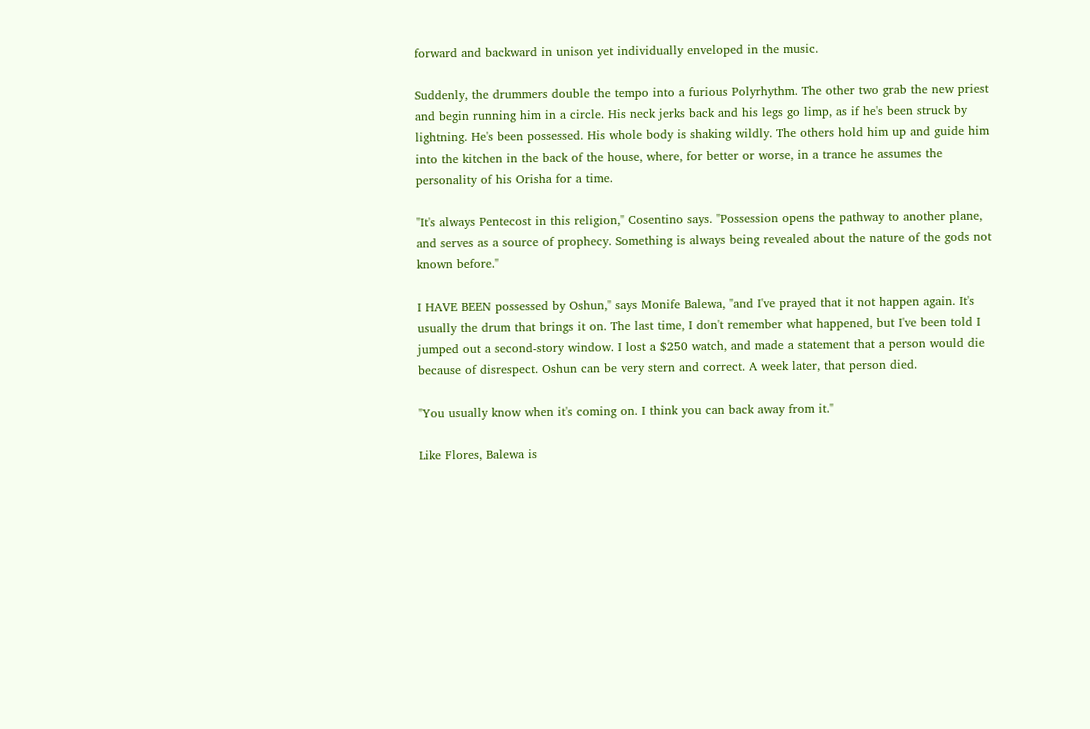forward and backward in unison yet individually enveloped in the music.

Suddenly, the drummers double the tempo into a furious Polyrhythm. The other two grab the new priest and begin running him in a circle. His neck jerks back and his legs go limp, as if he's been struck by lightning. He's been possessed. His whole body is shaking wildly. The others hold him up and guide him into the kitchen in the back of the house, where, for better or worse, in a trance he assumes the personality of his Orisha for a time.

"It's always Pentecost in this religion," Cosentino says. "Possession opens the pathway to another plane, and serves as a source of prophecy. Something is always being revealed about the nature of the gods not known before."

I HAVE BEEN possessed by Oshun," says Monife Balewa, "and I've prayed that it not happen again. It's usually the drum that brings it on. The last time, I don't remember what happened, but I've been told I jumped out a second-story window. I lost a $250 watch, and made a statement that a person would die because of disrespect. Oshun can be very stern and correct. A week later, that person died.

"You usually know when it's coming on. I think you can back away from it."

Like Flores, Balewa is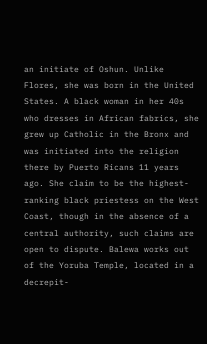an initiate of Oshun. Unlike Flores, she was born in the United States. A black woman in her 40s who dresses in African fabrics, she grew up Catholic in the Bronx and was initiated into the religion there by Puerto Ricans 11 years ago. She claim to be the highest-ranking black priestess on the West Coast, though in the absence of a central authority, such claims are open to dispute. Balewa works out of the Yoruba Temple, located in a decrepit-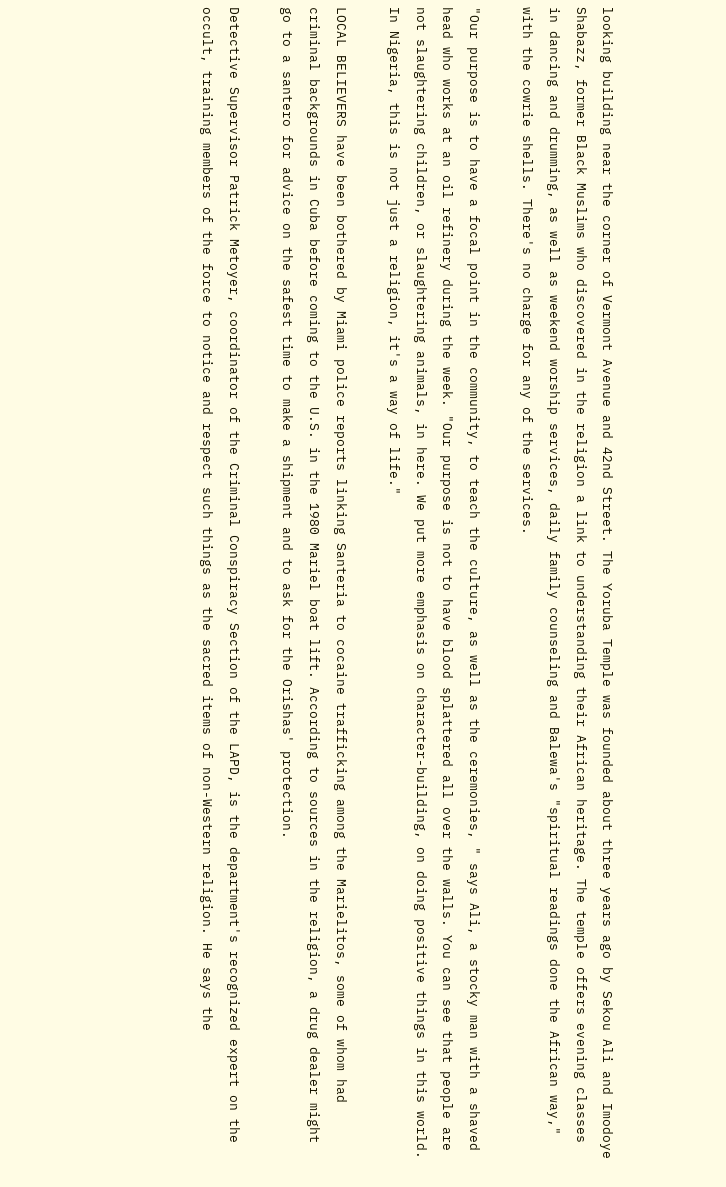looking building near the corner of Vermont Avenue and 42nd Street. The Yoruba Temple was founded about three years ago by Sekou Ali and Imodoye Shabazz, former Black Muslims who discovered in the religion a link to understanding their African heritage. The temple offers evening classes in dancing and drumming, as well as weekend worship services, daily family counseling and Balewa's "spiritual readings done the African way," with the cowrie shells. There's no charge for any of the services.

"Our purpose is to have a focal point in the community, to teach the culture, as well as the ceremonies, " says Ali, a stocky man with a shaved head who works at an oil refinery during the week. "Our purpose is not to have blood splattered all over the walls. You can see that people are not slaughtering children, or slaughtering animals, in here. We put more emphasis on character-building, on doing positive things in this world. In Nigeria, this is not just a religion, it's a way of life."

LOCAL BELIEVERS have been bothered by Miami police reports linking Santeria to cocaine trafficking among the Marielitos, some of whom had criminal backgrounds in Cuba before coming to the U.S. in the 1980 Mariel boat lift. According to sources in the religion, a drug dealer might go to a santero for advice on the safest time to make a shipment and to ask for the Orishas' protection.

Detective Supervisor Patrick Metoyer, coordinator of the Criminal Conspiracy Section of the LAPD, is the department's recognized expert on the occult, training members of the force to notice and respect such things as the sacred items of non-Western religion. He says the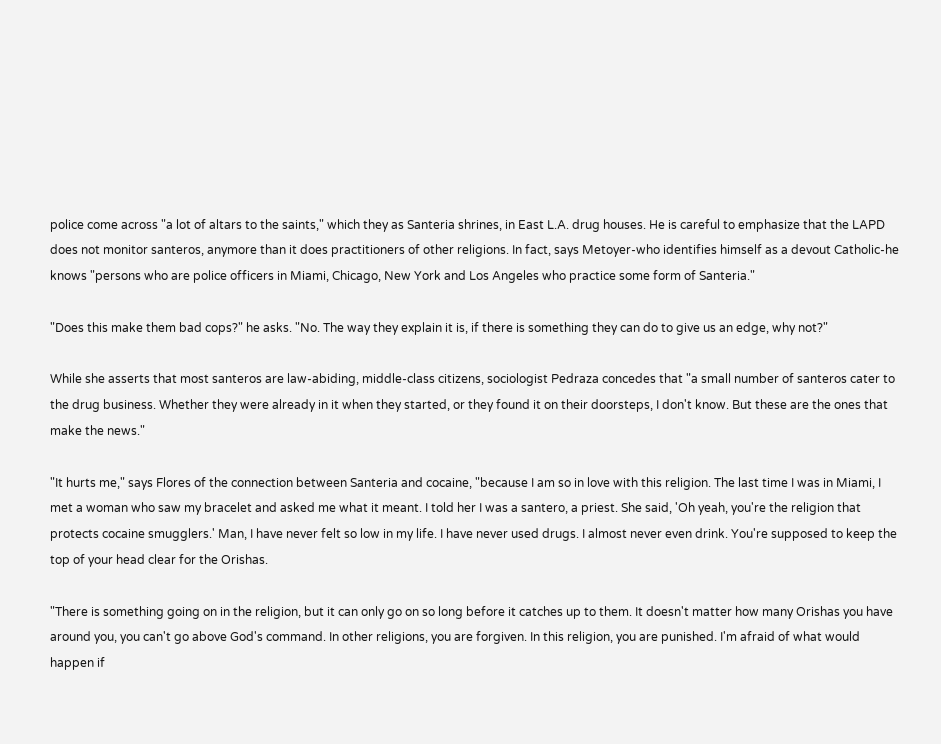police come across "a lot of altars to the saints," which they as Santeria shrines, in East L.A. drug houses. He is careful to emphasize that the LAPD does not monitor santeros, anymore than it does practitioners of other religions. In fact, says Metoyer-who identifies himself as a devout Catholic-he knows "persons who are police officers in Miami, Chicago, New York and Los Angeles who practice some form of Santeria."

"Does this make them bad cops?" he asks. "No. The way they explain it is, if there is something they can do to give us an edge, why not?"

While she asserts that most santeros are law-abiding, middle-class citizens, sociologist Pedraza concedes that "a small number of santeros cater to the drug business. Whether they were already in it when they started, or they found it on their doorsteps, I don't know. But these are the ones that make the news."

"It hurts me," says Flores of the connection between Santeria and cocaine, "because I am so in love with this religion. The last time I was in Miami, I met a woman who saw my bracelet and asked me what it meant. I told her I was a santero, a priest. She said, 'Oh yeah, you're the religion that protects cocaine smugglers.' Man, I have never felt so low in my life. I have never used drugs. I almost never even drink. You're supposed to keep the top of your head clear for the Orishas.

"There is something going on in the religion, but it can only go on so long before it catches up to them. It doesn't matter how many Orishas you have around you, you can't go above God's command. In other religions, you are forgiven. In this religion, you are punished. I'm afraid of what would happen if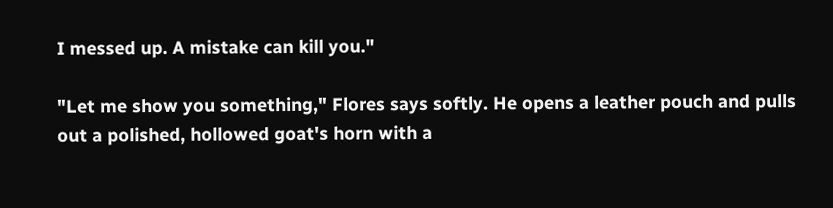I messed up. A mistake can kill you."

"Let me show you something," Flores says softly. He opens a leather pouch and pulls out a polished, hollowed goat's horn with a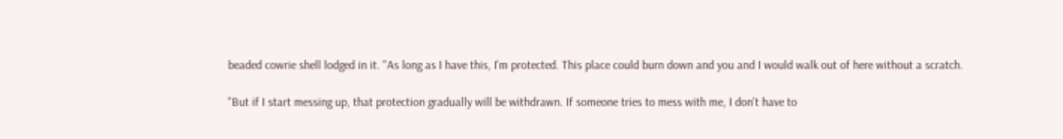beaded cowrie shell lodged in it. "As long as I have this, I'm protected. This place could burn down and you and I would walk out of here without a scratch.

"But if I start messing up, that protection gradually will be withdrawn. If someone tries to mess with me, I don't have to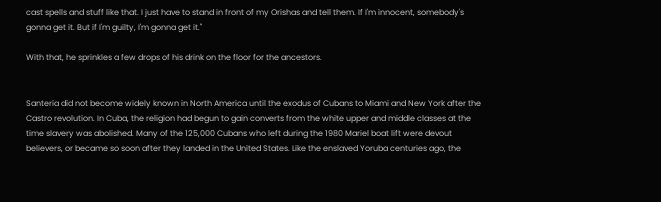cast spells and stuff like that. I just have to stand in front of my Orishas and tell them. If I'm innocent, somebody's gonna get it. But if I'm guilty, I'm gonna get it."

With that, he sprinkles a few drops of his drink on the floor for the ancestors.


Santeria did not become widely known in North America until the exodus of Cubans to Miami and New York after the Castro revolution. In Cuba, the religion had begun to gain converts from the white upper and middle classes at the time slavery was abolished. Many of the 125,000 Cubans who left during the 1980 Mariel boat lift were devout believers, or became so soon after they landed in the United States. Like the enslaved Yoruba centuries ago, the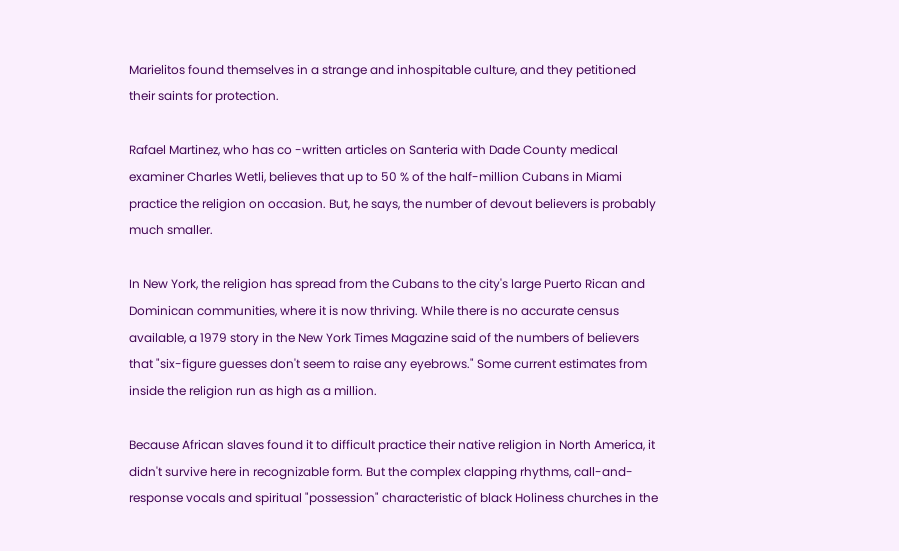Marielitos found themselves in a strange and inhospitable culture, and they petitioned their saints for protection.

Rafael Martinez, who has co -written articles on Santeria with Dade County medical examiner Charles Wetli, believes that up to 50 % of the half-million Cubans in Miami practice the religion on occasion. But, he says, the number of devout believers is probably much smaller.

In New York, the religion has spread from the Cubans to the city's large Puerto Rican and Dominican communities, where it is now thriving. While there is no accurate census available, a 1979 story in the New York Times Magazine said of the numbers of believers that "six-figure guesses don't seem to raise any eyebrows." Some current estimates from inside the religion run as high as a million.

Because African slaves found it to difficult practice their native religion in North America, it didn't survive here in recognizable form. But the complex clapping rhythms, call-and-response vocals and spiritual "possession" characteristic of black Holiness churches in the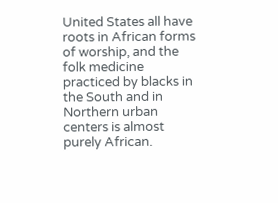United States all have roots in African forms of worship, and the folk medicine practiced by blacks in the South and in Northern urban centers is almost purely African.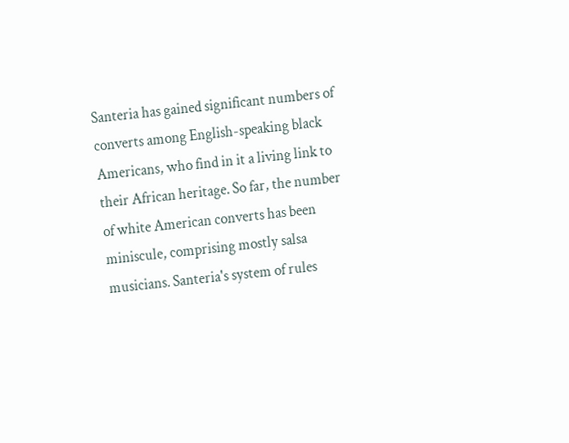Santeria has gained significant numbers of converts among English-speaking black Americans, who find in it a living link to their African heritage. So far, the number of white American converts has been miniscule, comprising mostly salsa musicians. Santeria's system of rules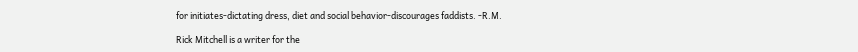for initiates-dictating dress, diet and social behavior-discourages faddists. -R.M.

Rick Mitchell is a writer for the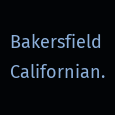Bakersfield Californian.